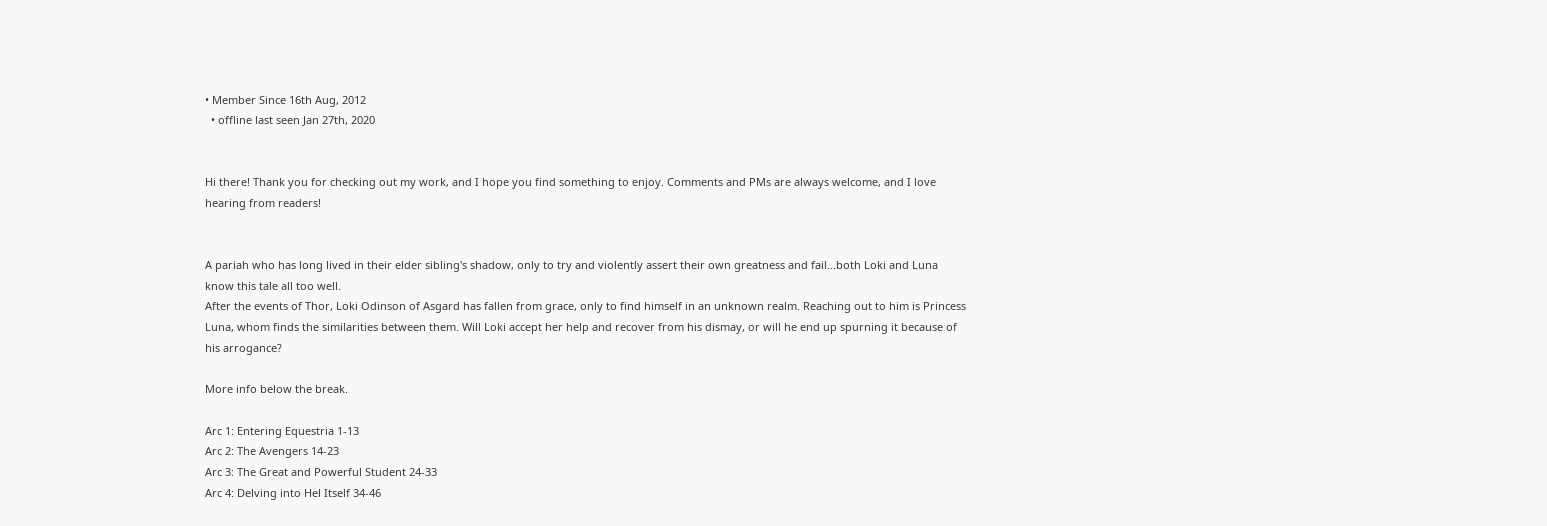• Member Since 16th Aug, 2012
  • offline last seen Jan 27th, 2020


Hi there! Thank you for checking out my work, and I hope you find something to enjoy. Comments and PMs are always welcome, and I love hearing from readers!


A pariah who has long lived in their elder sibling's shadow, only to try and violently assert their own greatness and fail...both Loki and Luna know this tale all too well.
After the events of Thor, Loki Odinson of Asgard has fallen from grace, only to find himself in an unknown realm. Reaching out to him is Princess Luna, whom finds the similarities between them. Will Loki accept her help and recover from his dismay, or will he end up spurning it because of his arrogance?

More info below the break.

Arc 1: Entering Equestria 1-13
Arc 2: The Avengers 14-23
Arc 3: The Great and Powerful Student 24-33
Arc 4: Delving into Hel Itself 34-46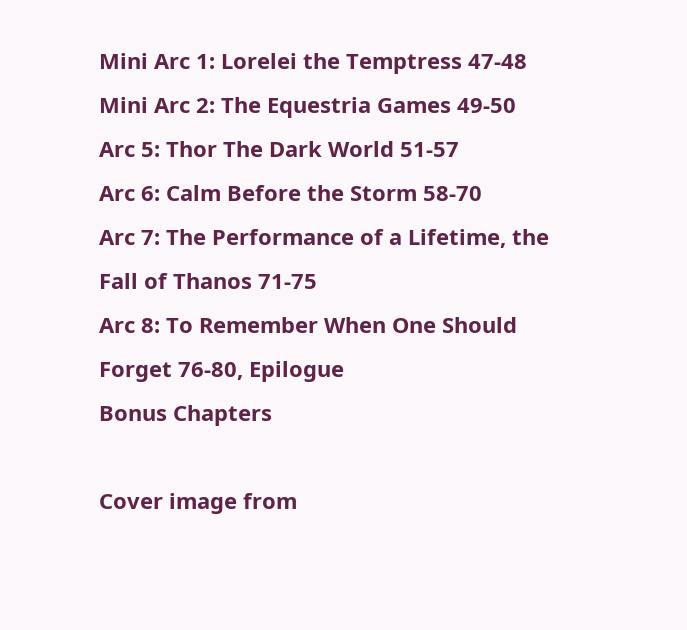Mini Arc 1: Lorelei the Temptress 47-48
Mini Arc 2: The Equestria Games 49-50
Arc 5: Thor The Dark World 51-57
Arc 6: Calm Before the Storm 58-70
Arc 7: The Performance of a Lifetime, the Fall of Thanos 71-75
Arc 8: To Remember When One Should Forget 76-80, Epilogue
Bonus Chapters

Cover image from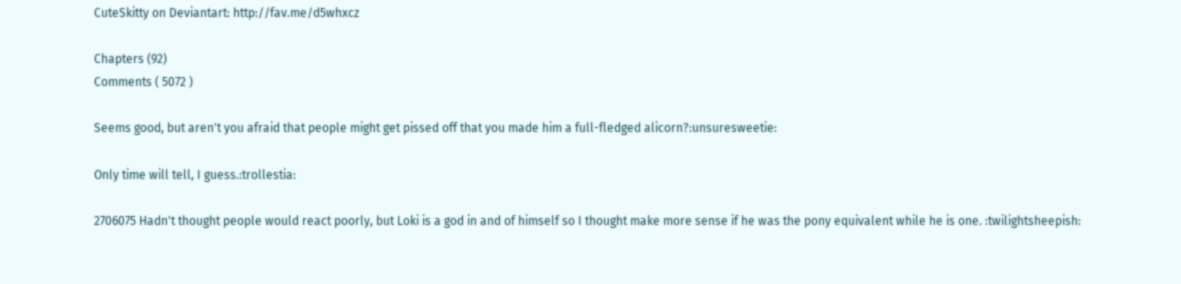CuteSkitty on Deviantart: http://fav.me/d5whxcz

Chapters (92)
Comments ( 5072 )

Seems good, but aren't you afraid that people might get pissed off that you made him a full-fledged alicorn?:unsuresweetie:

Only time will tell, I guess.:trollestia:

2706075 Hadn't thought people would react poorly, but Loki is a god in and of himself so I thought make more sense if he was the pony equivalent while he is one. :twilightsheepish: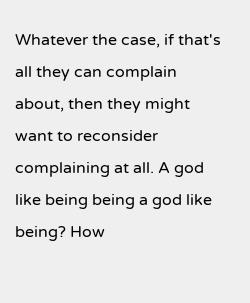Whatever the case, if that's all they can complain about, then they might want to reconsider complaining at all. A god like being being a god like being? How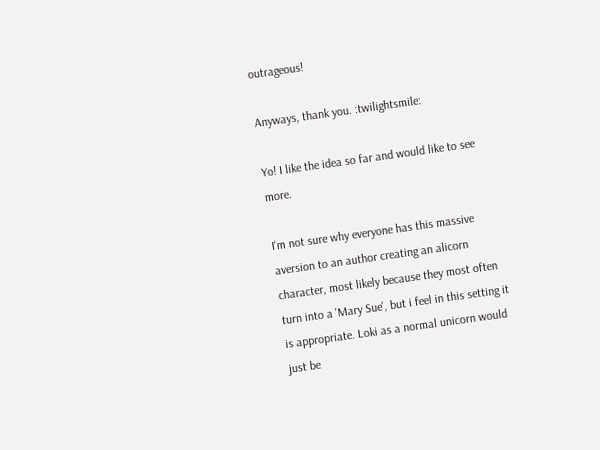outrageous!

Anyways, thank you. :twilightsmile:

Yo! I like the idea so far and would like to see more.

I'm not sure why everyone has this massive aversion to an author creating an alicorn character, most likely because they most often turn into a 'Mary Sue', but i feel in this setting it is appropriate. Loki as a normal unicorn would just be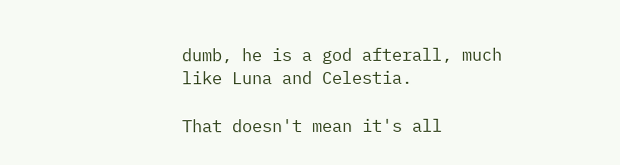dumb, he is a god afterall, much like Luna and Celestia.

That doesn't mean it's all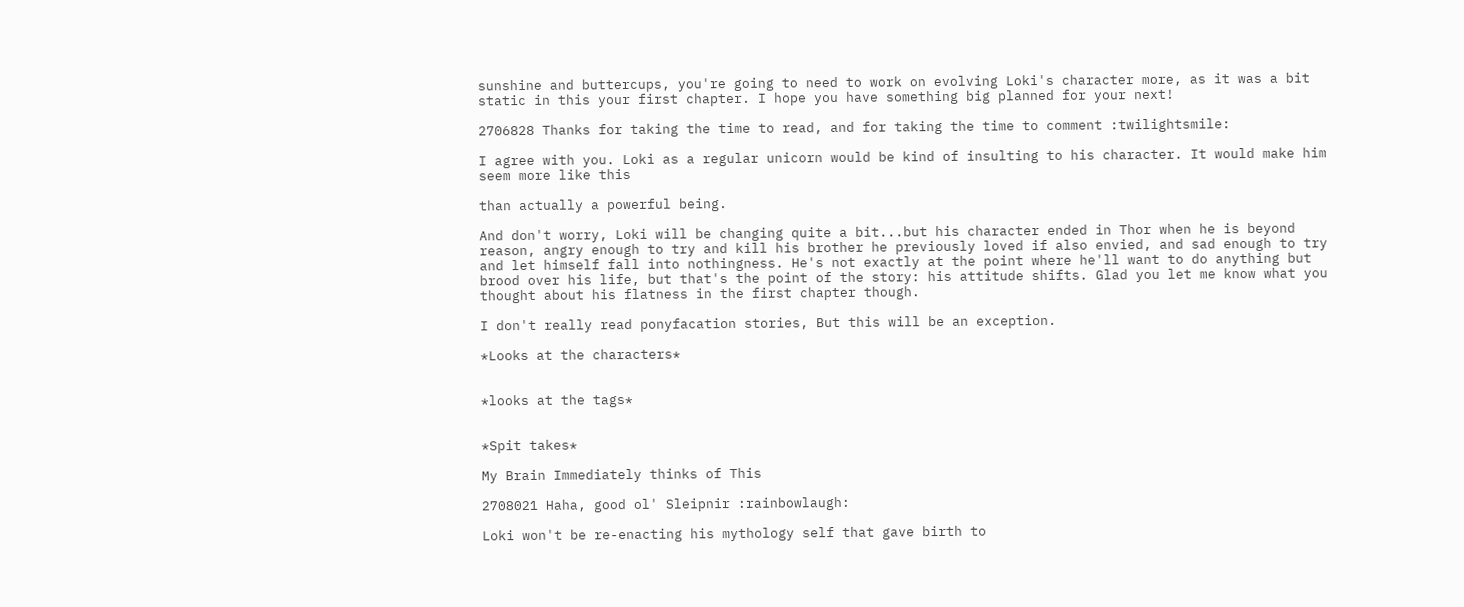sunshine and buttercups, you're going to need to work on evolving Loki's character more, as it was a bit static in this your first chapter. I hope you have something big planned for your next!

2706828 Thanks for taking the time to read, and for taking the time to comment :twilightsmile:

I agree with you. Loki as a regular unicorn would be kind of insulting to his character. It would make him seem more like this

than actually a powerful being.

And don't worry, Loki will be changing quite a bit...but his character ended in Thor when he is beyond reason, angry enough to try and kill his brother he previously loved if also envied, and sad enough to try and let himself fall into nothingness. He's not exactly at the point where he'll want to do anything but brood over his life, but that's the point of the story: his attitude shifts. Glad you let me know what you thought about his flatness in the first chapter though.

I don't really read ponyfacation stories, But this will be an exception.

*Looks at the characters*


*looks at the tags*


*Spit takes*

My Brain Immediately thinks of This

2708021 Haha, good ol' Sleipnir :rainbowlaugh:

Loki won't be re-enacting his mythology self that gave birth to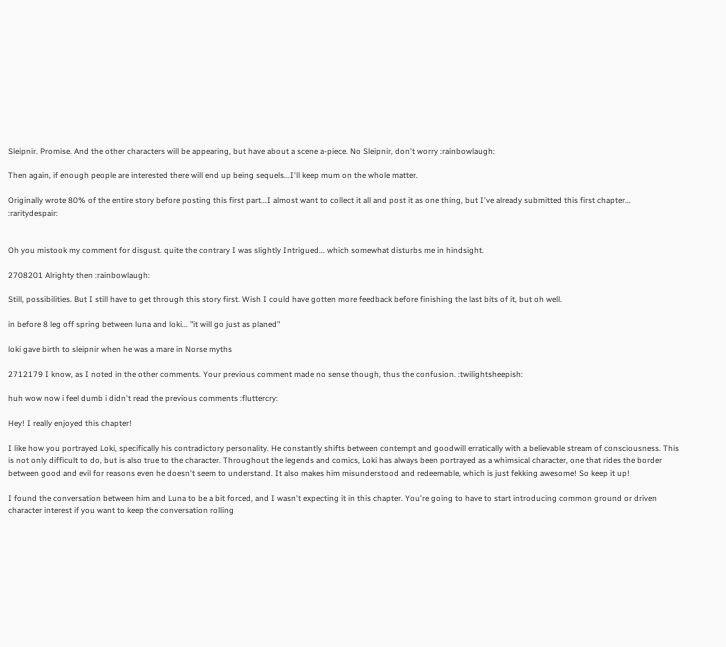Sleipnir. Promise. And the other characters will be appearing, but have about a scene a-piece. No Sleipnir, don't worry :rainbowlaugh:

Then again, if enough people are interested there will end up being sequels...I'll keep mum on the whole matter.

Originally wrote 80% of the entire story before posting this first part...I almost want to collect it all and post it as one thing, but I've already submitted this first chapter... :raritydespair:


Oh you mistook my comment for disgust. quite the contrary I was slightly Intrigued... which somewhat disturbs me in hindsight.

2708201 Alrighty then :rainbowlaugh:

Still, possibilities. But I still have to get through this story first. Wish I could have gotten more feedback before finishing the last bits of it, but oh well.

in before 8 leg off spring between luna and loki... "it will go just as planed"

loki gave birth to sleipnir when he was a mare in Norse myths

2712179 I know, as I noted in the other comments. Your previous comment made no sense though, thus the confusion. :twilightsheepish:

huh wow now i feel dumb i didn't read the previous comments :fluttercry:

Hey! I really enjoyed this chapter!

I like how you portrayed Loki, specifically his contradictory personality. He constantly shifts between contempt and goodwill erratically with a believable stream of consciousness. This is not only difficult to do, but is also true to the character. Throughout the legends and comics, Loki has always been portrayed as a whimsical character, one that rides the border between good and evil for reasons even he doesn't seem to understand. It also makes him misunderstood and redeemable, which is just fekking awesome! So keep it up!

I found the conversation between him and Luna to be a bit forced, and I wasn't expecting it in this chapter. You're going to have to start introducing common ground or driven character interest if you want to keep the conversation rolling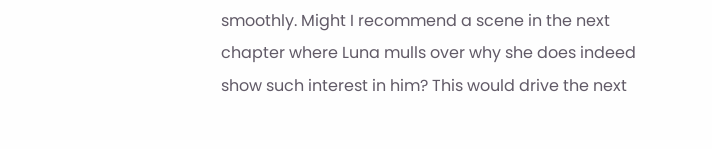smoothly. Might I recommend a scene in the next chapter where Luna mulls over why she does indeed show such interest in him? This would drive the next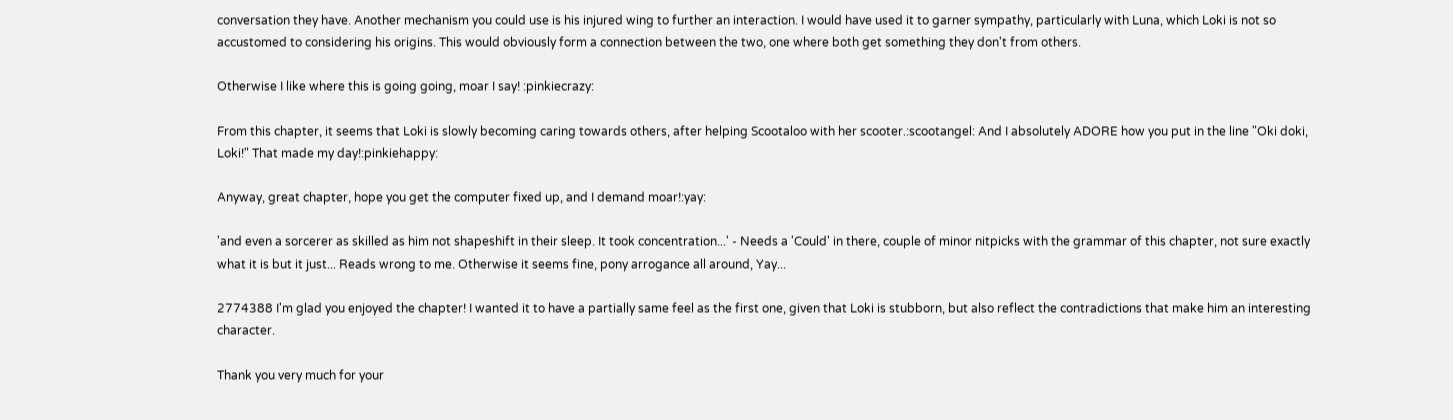conversation they have. Another mechanism you could use is his injured wing to further an interaction. I would have used it to garner sympathy, particularly with Luna, which Loki is not so accustomed to considering his origins. This would obviously form a connection between the two, one where both get something they don't from others.

Otherwise I like where this is going going, moar I say! :pinkiecrazy:

From this chapter, it seems that Loki is slowly becoming caring towards others, after helping Scootaloo with her scooter.:scootangel: And I absolutely ADORE how you put in the line "Oki doki, Loki!" That made my day!:pinkiehappy:

Anyway, great chapter, hope you get the computer fixed up, and I demand moar!:yay:

'and even a sorcerer as skilled as him not shapeshift in their sleep. It took concentration...' - Needs a 'Could' in there, couple of minor nitpicks with the grammar of this chapter, not sure exactly what it is but it just... Reads wrong to me. Otherwise it seems fine, pony arrogance all around, Yay...

2774388 I'm glad you enjoyed the chapter! I wanted it to have a partially same feel as the first one, given that Loki is stubborn, but also reflect the contradictions that make him an interesting character.

Thank you very much for your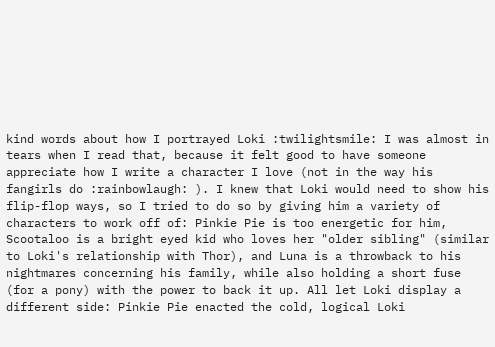kind words about how I portrayed Loki :twilightsmile: I was almost in tears when I read that, because it felt good to have someone appreciate how I write a character I love (not in the way his fangirls do :rainbowlaugh: ). I knew that Loki would need to show his flip-flop ways, so I tried to do so by giving him a variety of characters to work off of: Pinkie Pie is too energetic for him, Scootaloo is a bright eyed kid who loves her "older sibling" (similar to Loki's relationship with Thor), and Luna is a throwback to his nightmares concerning his family, while also holding a short fuse (for a pony) with the power to back it up. All let Loki display a different side: Pinkie Pie enacted the cold, logical Loki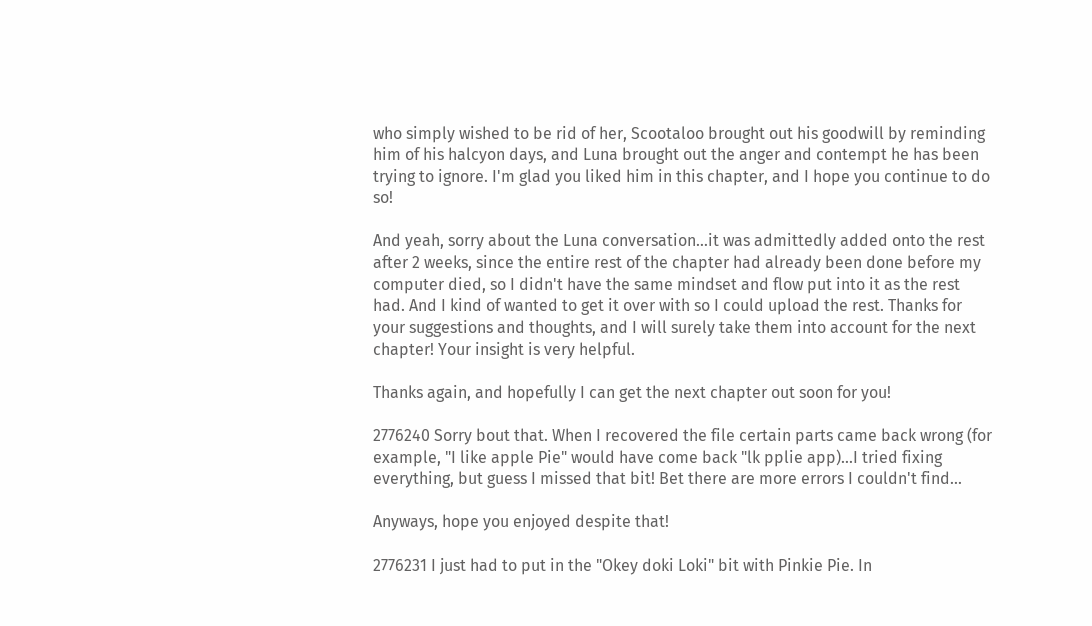who simply wished to be rid of her, Scootaloo brought out his goodwill by reminding him of his halcyon days, and Luna brought out the anger and contempt he has been trying to ignore. I'm glad you liked him in this chapter, and I hope you continue to do so!

And yeah, sorry about the Luna conversation…it was admittedly added onto the rest after 2 weeks, since the entire rest of the chapter had already been done before my computer died, so I didn't have the same mindset and flow put into it as the rest had. And I kind of wanted to get it over with so I could upload the rest. Thanks for your suggestions and thoughts, and I will surely take them into account for the next chapter! Your insight is very helpful.

Thanks again, and hopefully I can get the next chapter out soon for you!

2776240 Sorry bout that. When I recovered the file certain parts came back wrong (for example, "I like apple Pie" would have come back "lk pplie app)...I tried fixing everything, but guess I missed that bit! Bet there are more errors I couldn't find...

Anyways, hope you enjoyed despite that!

2776231 I just had to put in the "Okey doki Loki" bit with Pinkie Pie. In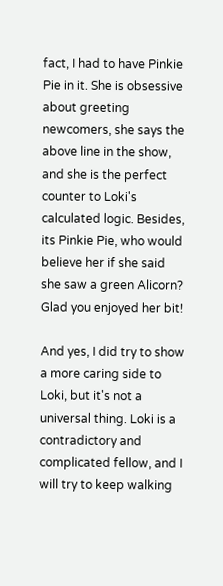fact, I had to have Pinkie Pie in it. She is obsessive about greeting newcomers, she says the above line in the show, and she is the perfect counter to Loki's calculated logic. Besides, its Pinkie Pie, who would believe her if she said she saw a green Alicorn? Glad you enjoyed her bit!

And yes, I did try to show a more caring side to Loki, but it's not a universal thing. Loki is a contradictory and complicated fellow, and I will try to keep walking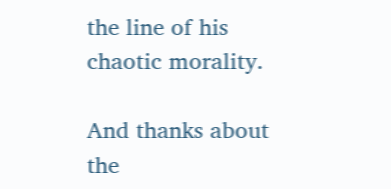the line of his chaotic morality.

And thanks about the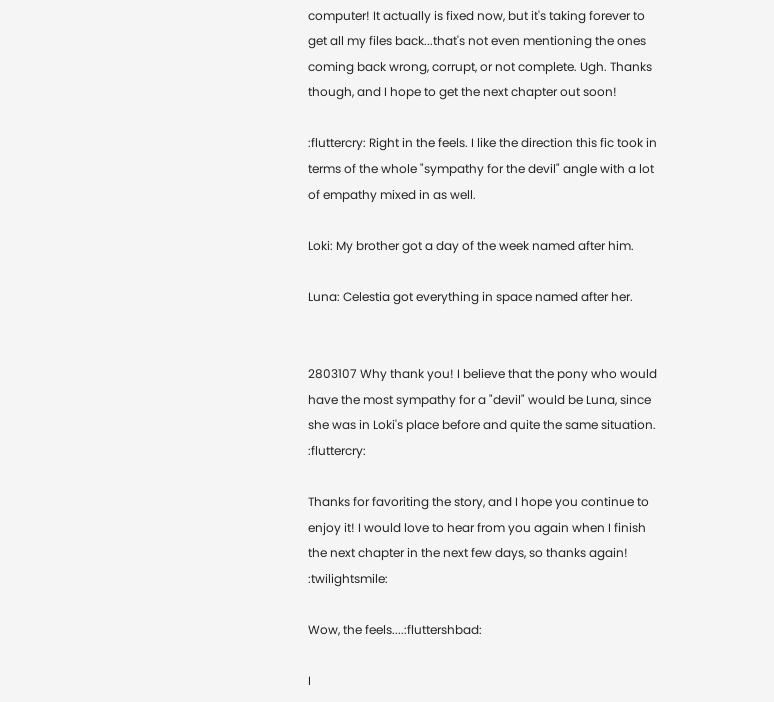computer! It actually is fixed now, but it's taking forever to get all my files back...that's not even mentioning the ones coming back wrong, corrupt, or not complete. Ugh. Thanks though, and I hope to get the next chapter out soon!

:fluttercry: Right in the feels. I like the direction this fic took in terms of the whole "sympathy for the devil" angle with a lot of empathy mixed in as well.

Loki: My brother got a day of the week named after him.

Luna: Celestia got everything in space named after her.


2803107 Why thank you! I believe that the pony who would have the most sympathy for a "devil" would be Luna, since she was in Loki's place before and quite the same situation. :fluttercry:

Thanks for favoriting the story, and I hope you continue to enjoy it! I would love to hear from you again when I finish the next chapter in the next few days, so thanks again! :twilightsmile:

Wow, the feels....:fluttershbad:

I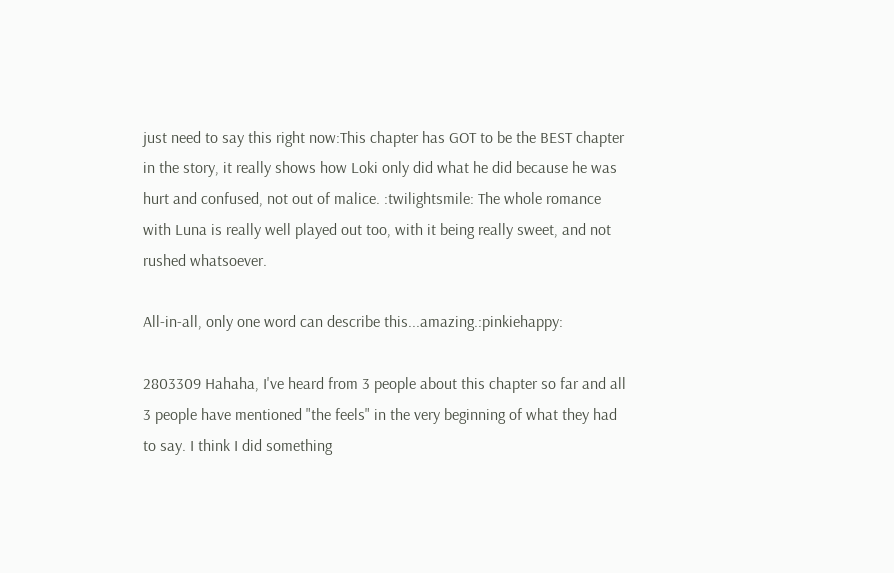just need to say this right now:This chapter has GOT to be the BEST chapter in the story, it really shows how Loki only did what he did because he was hurt and confused, not out of malice. :twilightsmile: The whole romance with Luna is really well played out too, with it being really sweet, and not rushed whatsoever.

All-in-all, only one word can describe this...amazing.:pinkiehappy:

2803309 Hahaha, I've heard from 3 people about this chapter so far and all 3 people have mentioned "the feels" in the very beginning of what they had to say. I think I did something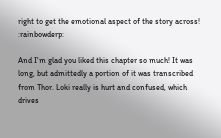right to get the emotional aspect of the story across! :rainbowderp:

And I'm glad you liked this chapter so much! It was long, but admittedly a portion of it was transcribed from Thor. Loki really is hurt and confused, which drives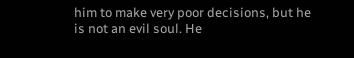him to make very poor decisions, but he is not an evil soul. He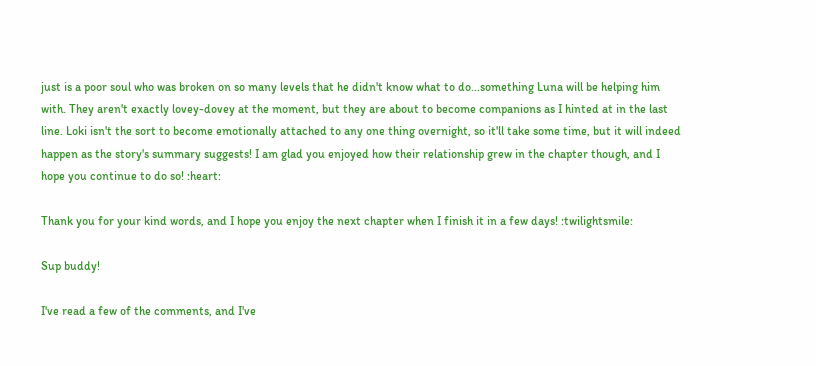just is a poor soul who was broken on so many levels that he didn't know what to do...something Luna will be helping him with. They aren't exactly lovey-dovey at the moment, but they are about to become companions as I hinted at in the last line. Loki isn't the sort to become emotionally attached to any one thing overnight, so it'll take some time, but it will indeed happen as the story's summary suggests! I am glad you enjoyed how their relationship grew in the chapter though, and I hope you continue to do so! :heart:

Thank you for your kind words, and I hope you enjoy the next chapter when I finish it in a few days! :twilightsmile:

Sup buddy!

I've read a few of the comments, and I've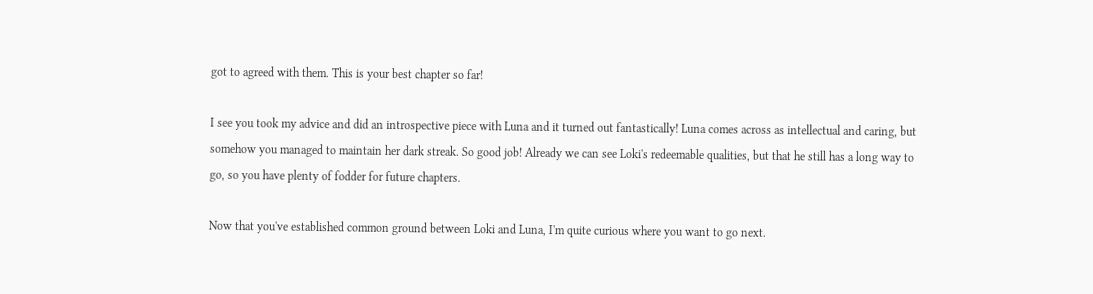got to agreed with them. This is your best chapter so far!

I see you took my advice and did an introspective piece with Luna and it turned out fantastically! Luna comes across as intellectual and caring, but somehow you managed to maintain her dark streak. So good job! Already we can see Loki's redeemable qualities, but that he still has a long way to go, so you have plenty of fodder for future chapters.

Now that you've established common ground between Loki and Luna, I'm quite curious where you want to go next.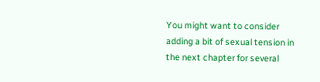You might want to consider adding a bit of sexual tension in the next chapter for several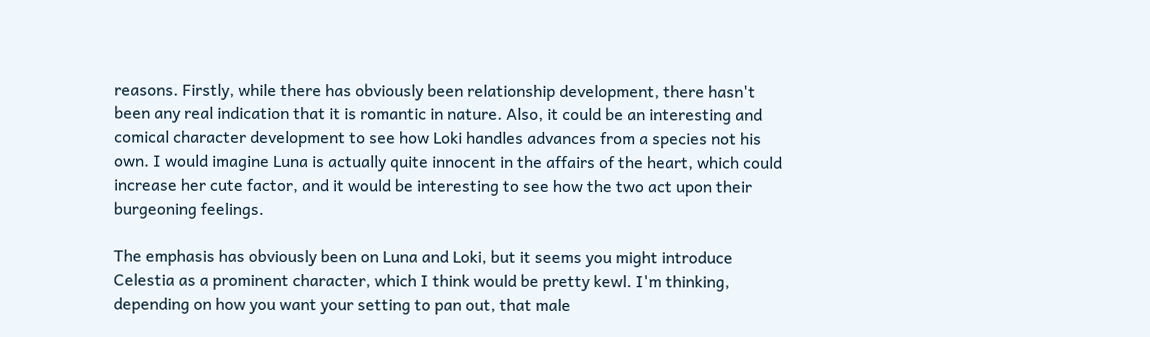reasons. Firstly, while there has obviously been relationship development, there hasn't been any real indication that it is romantic in nature. Also, it could be an interesting and comical character development to see how Loki handles advances from a species not his own. I would imagine Luna is actually quite innocent in the affairs of the heart, which could increase her cute factor, and it would be interesting to see how the two act upon their burgeoning feelings.

The emphasis has obviously been on Luna and Loki, but it seems you might introduce Celestia as a prominent character, which I think would be pretty kewl. I'm thinking, depending on how you want your setting to pan out, that male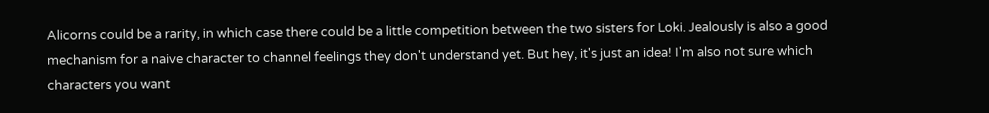Alicorns could be a rarity, in which case there could be a little competition between the two sisters for Loki. Jealously is also a good mechanism for a naive character to channel feelings they don't understand yet. But hey, it's just an idea! I'm also not sure which characters you want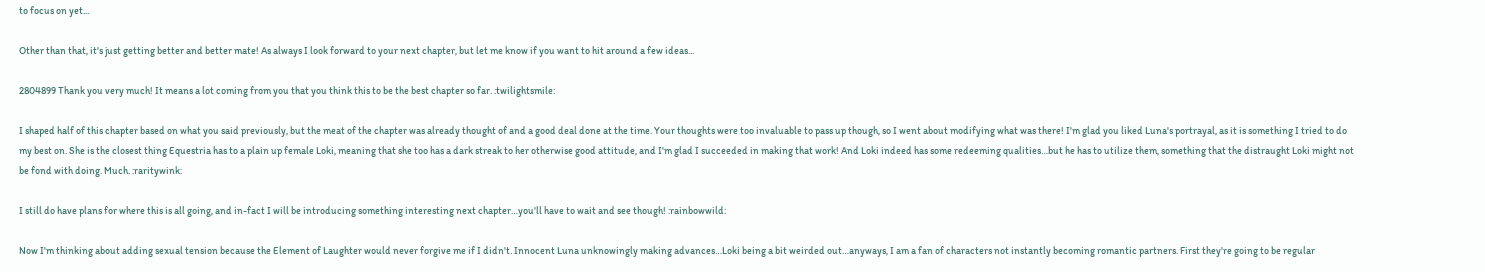to focus on yet...

Other than that, it's just getting better and better mate! As always I look forward to your next chapter, but let me know if you want to hit around a few ideas...

2804899 Thank you very much! It means a lot coming from you that you think this to be the best chapter so far. :twilightsmile:

I shaped half of this chapter based on what you said previously, but the meat of the chapter was already thought of and a good deal done at the time. Your thoughts were too invaluable to pass up though, so I went about modifying what was there! I'm glad you liked Luna's portrayal, as it is something I tried to do my best on. She is the closest thing Equestria has to a plain up female Loki, meaning that she too has a dark streak to her otherwise good attitude, and I'm glad I succeeded in making that work! And Loki indeed has some redeeming qualities…but he has to utilize them, something that the distraught Loki might not be fond with doing. Much. :raritywink:

I still do have plans for where this is all going, and in-fact I will be introducing something interesting next chapter…you'll have to wait and see though! :rainbowwild:

Now I'm thinking about adding sexual tension because the Element of Laughter would never forgive me if I didn't. Innocent Luna unknowingly making advances…Loki being a bit weirded out…anyways, I am a fan of characters not instantly becoming romantic partners. First they're going to be regular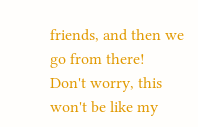friends, and then we go from there! Don't worry, this won't be like my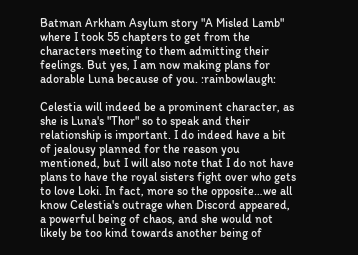Batman Arkham Asylum story "A Misled Lamb" where I took 55 chapters to get from the characters meeting to them admitting their feelings. But yes, I am now making plans for adorable Luna because of you. :rainbowlaugh:

Celestia will indeed be a prominent character, as she is Luna's "Thor" so to speak and their relationship is important. I do indeed have a bit of jealousy planned for the reason you mentioned, but I will also note that I do not have plans to have the royal sisters fight over who gets to love Loki. In fact, more so the opposite…we all know Celestia's outrage when Discord appeared, a powerful being of chaos, and she would not likely be too kind towards another being of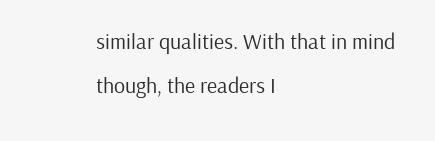similar qualities. With that in mind though, the readers I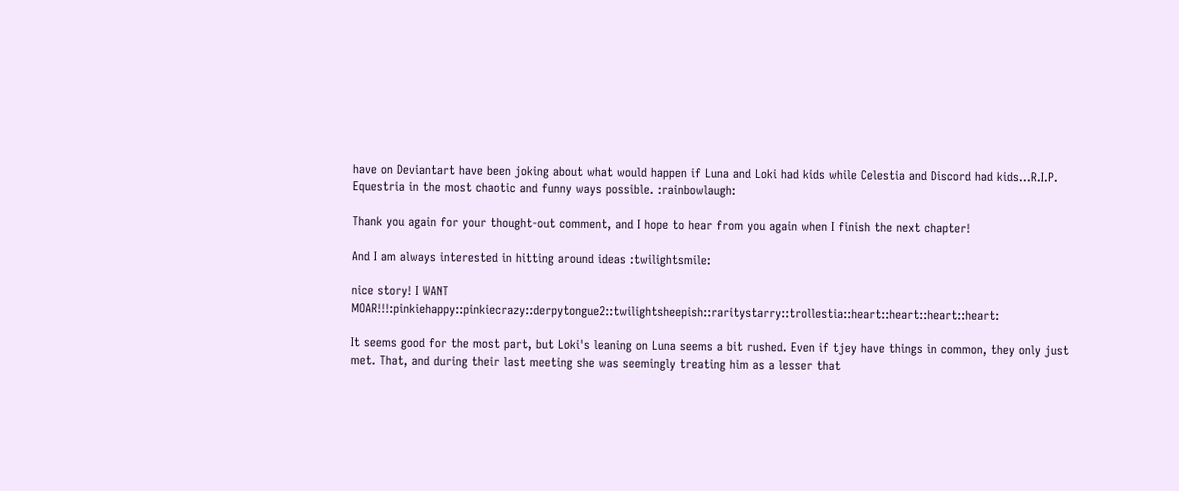have on Deviantart have been joking about what would happen if Luna and Loki had kids while Celestia and Discord had kids…R.I.P. Equestria in the most chaotic and funny ways possible. :rainbowlaugh:

Thank you again for your thought-out comment, and I hope to hear from you again when I finish the next chapter!

And I am always interested in hitting around ideas :twilightsmile:

nice story! I WANT MOAR!!!:pinkiehappy::pinkiecrazy::derpytongue2::twilightsheepish::raritystarry::trollestia::heart::heart::heart::heart:

It seems good for the most part, but Loki's leaning on Luna seems a bit rushed. Even if tjey have things in common, they only just met. That, and during their last meeting she was seemingly treating him as a lesser that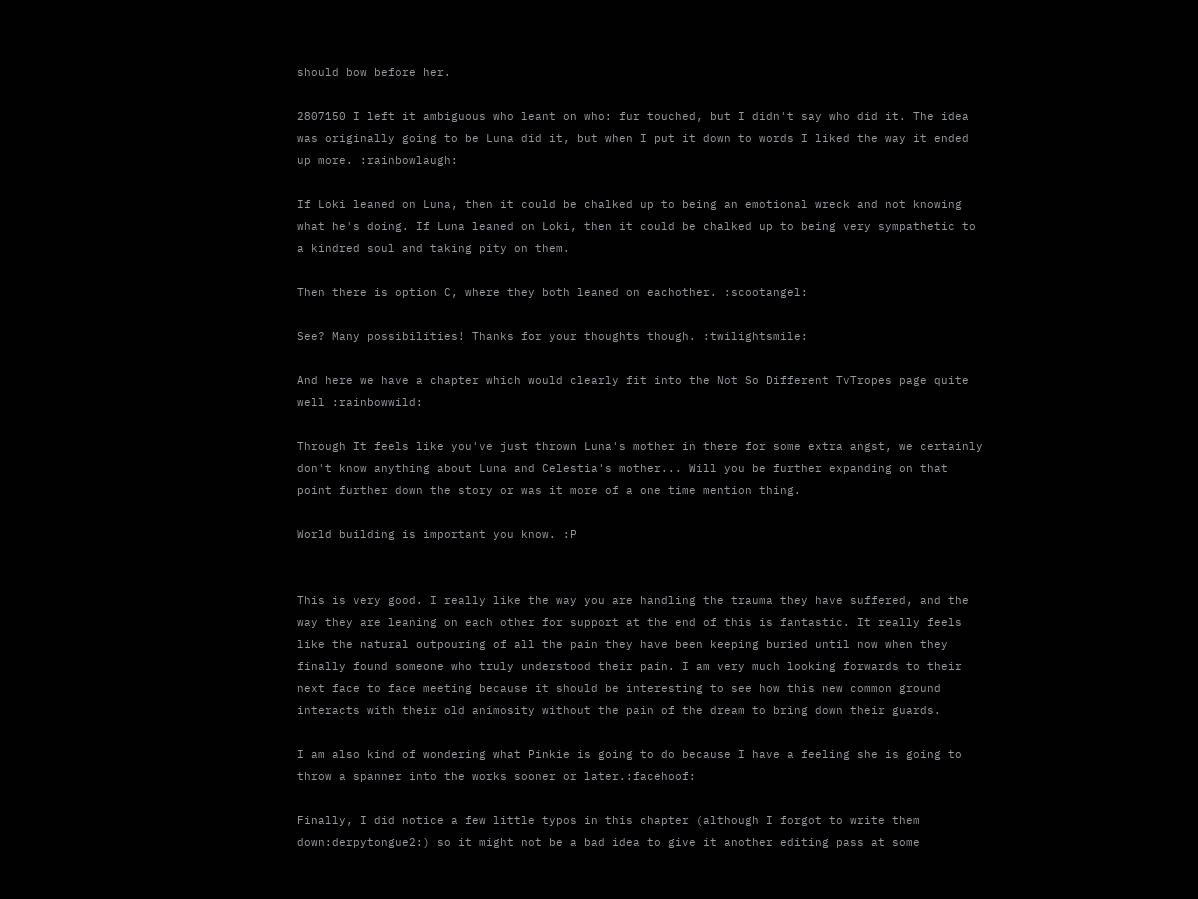should bow before her.

2807150 I left it ambiguous who leant on who: fur touched, but I didn't say who did it. The idea was originally going to be Luna did it, but when I put it down to words I liked the way it ended up more. :rainbowlaugh:

If Loki leaned on Luna, then it could be chalked up to being an emotional wreck and not knowing what he's doing. If Luna leaned on Loki, then it could be chalked up to being very sympathetic to a kindred soul and taking pity on them.

Then there is option C, where they both leaned on eachother. :scootangel:

See? Many possibilities! Thanks for your thoughts though. :twilightsmile:

And here we have a chapter which would clearly fit into the Not So Different TvTropes page quite well :rainbowwild:

Through It feels like you've just thrown Luna's mother in there for some extra angst, we certainly don't know anything about Luna and Celestia's mother... Will you be further expanding on that point further down the story or was it more of a one time mention thing.

World building is important you know. :P


This is very good. I really like the way you are handling the trauma they have suffered, and the way they are leaning on each other for support at the end of this is fantastic. It really feels like the natural outpouring of all the pain they have been keeping buried until now when they finally found someone who truly understood their pain. I am very much looking forwards to their next face to face meeting because it should be interesting to see how this new common ground interacts with their old animosity without the pain of the dream to bring down their guards.

I am also kind of wondering what Pinkie is going to do because I have a feeling she is going to throw a spanner into the works sooner or later.:facehoof:

Finally, I did notice a few little typos in this chapter (although I forgot to write them down:derpytongue2:) so it might not be a bad idea to give it another editing pass at some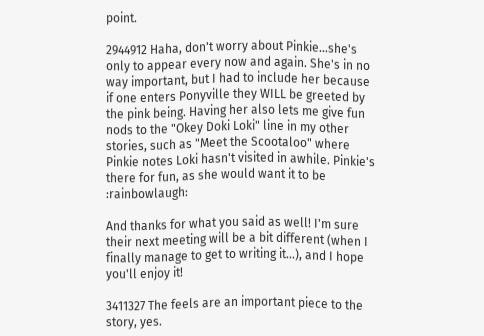point.

2944912 Haha, don't worry about Pinkie...she's only to appear every now and again. She's in no way important, but I had to include her because if one enters Ponyville they WILL be greeted by the pink being. Having her also lets me give fun nods to the "Okey Doki Loki" line in my other stories, such as "Meet the Scootaloo" where Pinkie notes Loki hasn't visited in awhile. Pinkie's there for fun, as she would want it to be :rainbowlaugh:

And thanks for what you said as well! I'm sure their next meeting will be a bit different (when I finally manage to get to writing it...), and I hope you'll enjoy it!

3411327 The feels are an important piece to the story, yes.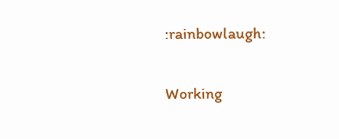:rainbowlaugh:

Working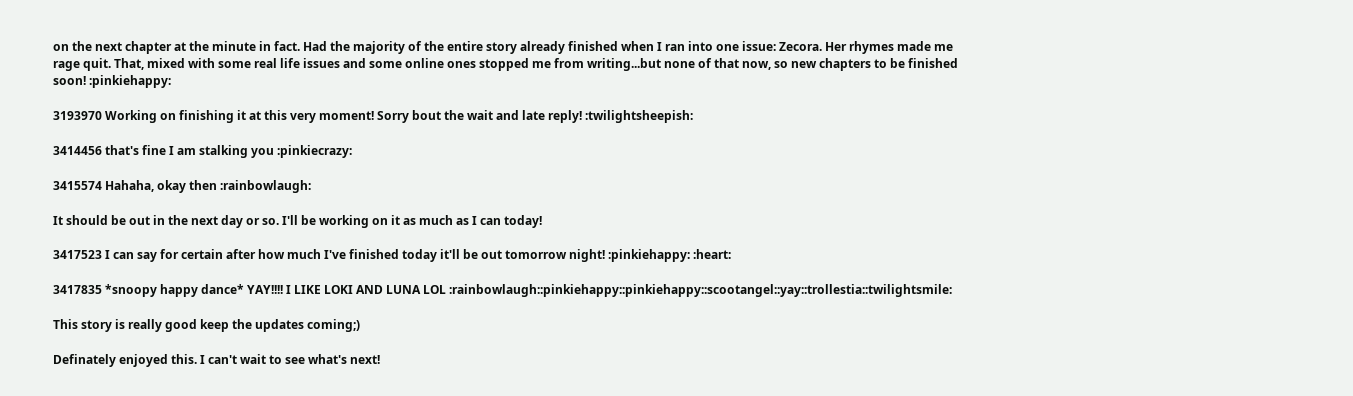on the next chapter at the minute in fact. Had the majority of the entire story already finished when I ran into one issue: Zecora. Her rhymes made me rage quit. That, mixed with some real life issues and some online ones stopped me from writing...but none of that now, so new chapters to be finished soon! :pinkiehappy:

3193970 Working on finishing it at this very moment! Sorry bout the wait and late reply! :twilightsheepish:

3414456 that's fine I am stalking you :pinkiecrazy:

3415574 Hahaha, okay then :rainbowlaugh:

It should be out in the next day or so. I'll be working on it as much as I can today!

3417523 I can say for certain after how much I've finished today it'll be out tomorrow night! :pinkiehappy: :heart:

3417835 *snoopy happy dance* YAY!!!! I LIKE LOKI AND LUNA LOL :rainbowlaugh::pinkiehappy::pinkiehappy::scootangel::yay::trollestia::twilightsmile:

This story is really good keep the updates coming;)

Definately enjoyed this. I can't wait to see what's next!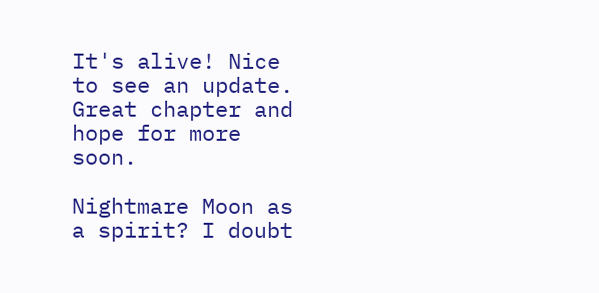It's alive! Nice to see an update. Great chapter and hope for more soon.

Nightmare Moon as a spirit? I doubt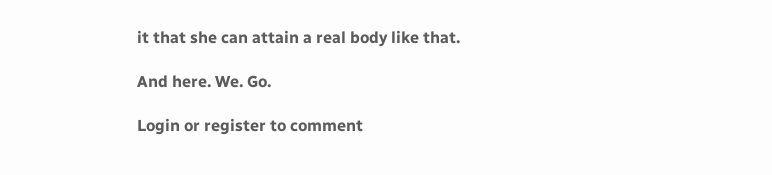it that she can attain a real body like that.

And here. We. Go.

Login or register to comment